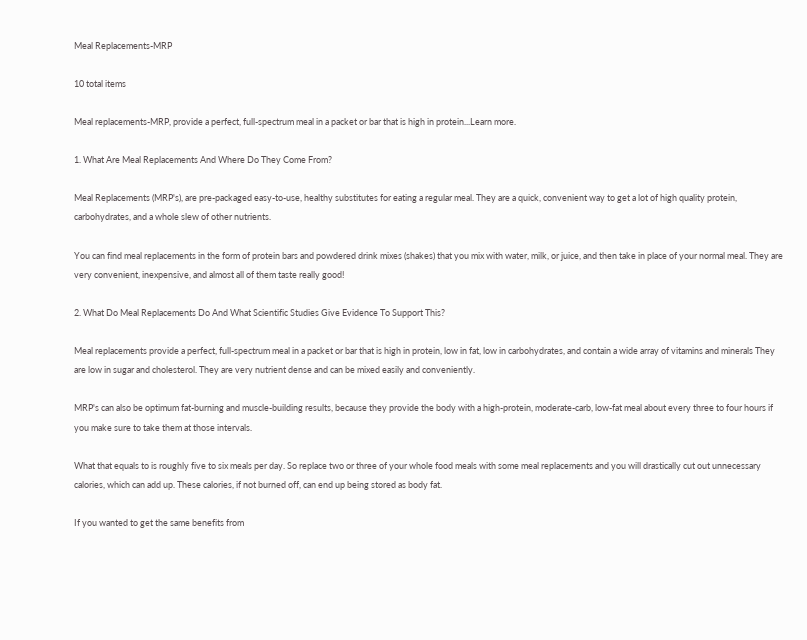Meal Replacements-MRP

10 total items

Meal replacements-MRP, provide a perfect, full-spectrum meal in a packet or bar that is high in protein...Learn more.

1. What Are Meal Replacements And Where Do They Come From?

Meal Replacements (MRP's), are pre-packaged easy-to-use, healthy substitutes for eating a regular meal. They are a quick, convenient way to get a lot of high quality protein, carbohydrates, and a whole slew of other nutrients.

You can find meal replacements in the form of protein bars and powdered drink mixes (shakes) that you mix with water, milk, or juice, and then take in place of your normal meal. They are very convenient, inexpensive, and almost all of them taste really good!

2. What Do Meal Replacements Do And What Scientific Studies Give Evidence To Support This?

Meal replacements provide a perfect, full-spectrum meal in a packet or bar that is high in protein, low in fat, low in carbohydrates, and contain a wide array of vitamins and minerals They are low in sugar and cholesterol. They are very nutrient dense and can be mixed easily and conveniently.

MRP's can also be optimum fat-burning and muscle-building results, because they provide the body with a high-protein, moderate-carb, low-fat meal about every three to four hours if you make sure to take them at those intervals.

What that equals to is roughly five to six meals per day. So replace two or three of your whole food meals with some meal replacements and you will drastically cut out unnecessary calories, which can add up. These calories, if not burned off, can end up being stored as body fat.

If you wanted to get the same benefits from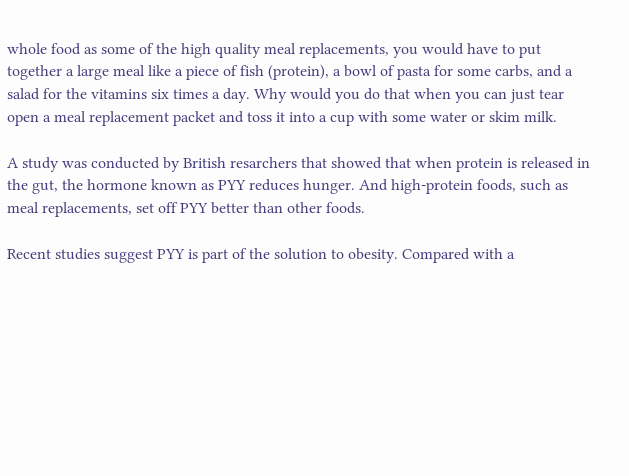whole food as some of the high quality meal replacements, you would have to put together a large meal like a piece of fish (protein), a bowl of pasta for some carbs, and a salad for the vitamins six times a day. Why would you do that when you can just tear open a meal replacement packet and toss it into a cup with some water or skim milk.

A study was conducted by British resarchers that showed that when protein is released in the gut, the hormone known as PYY reduces hunger. And high-protein foods, such as meal replacements, set off PYY better than other foods.

Recent studies suggest PYY is part of the solution to obesity. Compared with a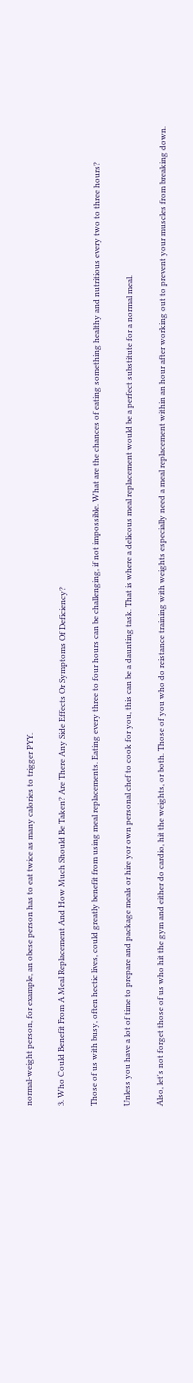normal-weight person, for example, an obese person has to eat twice as many calories to trigger PYY.

3. Who Could Benefit From A Meal Replacement And How Much Should Be Taken? Are There Any Side Effects Or Symptoms Of Deficiency?

Those of us with busy, often hectic lives, could greatly benefit from using meal replacements. Eating every three to four hours can be challenging, if not impossible. What are the chances of eating something healthy and nutritious every two to three hours?

Unless you have a lot of time to prepare and package meals or hire yor own personal chef to cook for you, this can be a daunting task. That is where a delicous meal replacement would be a perfect substitute for a normal meal.

Also, let's not forget those of us who hit the gym and either do cardio, hit the weights, or both. Those of you who do reistance training with weights especially need a meal replacement within an hour after working out to prevent your muscles from breaking down.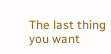The last thing you want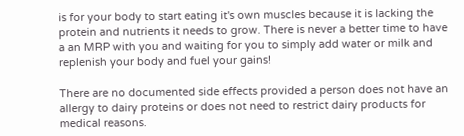is for your body to start eating it's own muscles because it is lacking the protein and nutrients it needs to grow. There is never a better time to have a an MRP with you and waiting for you to simply add water or milk and replenish your body and fuel your gains!

There are no documented side effects provided a person does not have an allergy to dairy proteins or does not need to restrict dairy products for medical reasons.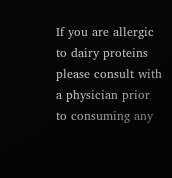If you are allergic to dairy proteins please consult with a physician prior to consuming any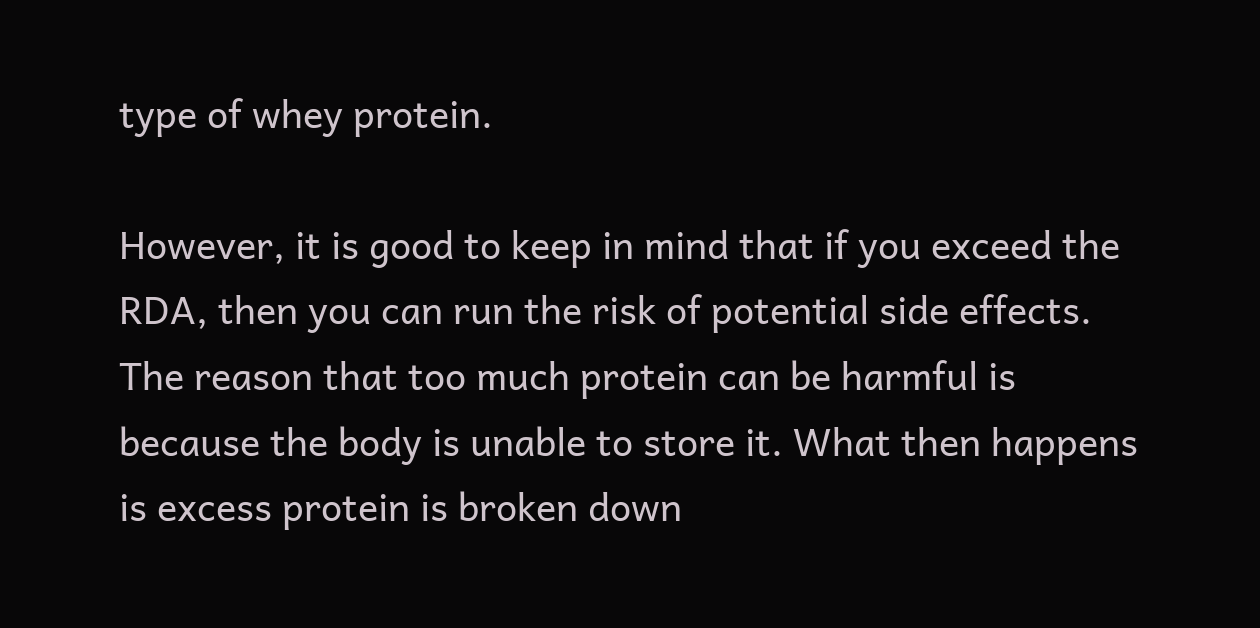type of whey protein.

However, it is good to keep in mind that if you exceed the RDA, then you can run the risk of potential side effects. The reason that too much protein can be harmful is because the body is unable to store it. What then happens is excess protein is broken down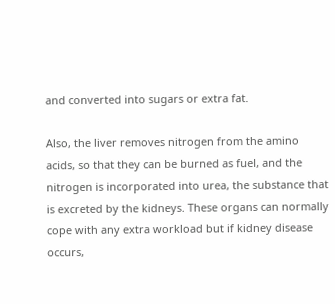and converted into sugars or extra fat.

Also, the liver removes nitrogen from the amino acids, so that they can be burned as fuel, and the nitrogen is incorporated into urea, the substance that is excreted by the kidneys. These organs can normally cope with any extra workload but if kidney disease occurs,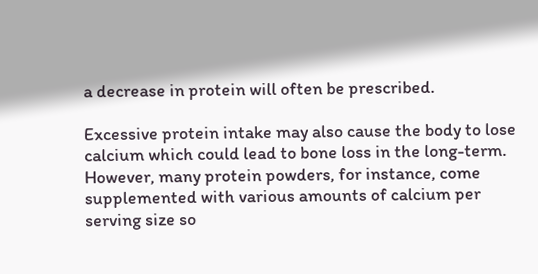a decrease in protein will often be prescribed.

Excessive protein intake may also cause the body to lose calcium which could lead to bone loss in the long-term. However, many protein powders, for instance, come supplemented with various amounts of calcium per serving size so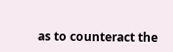as to counteract the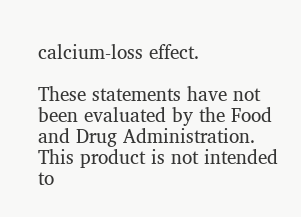calcium-loss effect.

These statements have not been evaluated by the Food and Drug Administration. This product is not intended to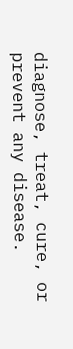diagnose, treat, cure, or prevent any disease.